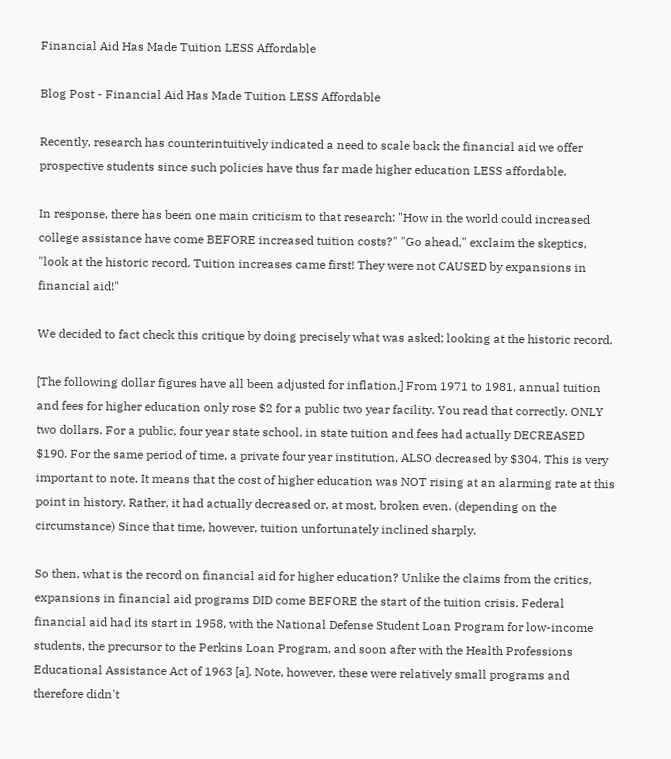Financial Aid Has Made Tuition LESS Affordable

Blog Post - Financial Aid Has Made Tuition LESS Affordable

Recently, research has counterintuitively indicated a need to scale back the financial aid we offer prospective students since such policies have thus far made higher education LESS affordable.

In response, there has been one main criticism to that research: "How in the world could increased college assistance have come BEFORE increased tuition costs?" "Go ahead," exclaim the skeptics, "look at the historic record. Tuition increases came first! They were not CAUSED by expansions in financial aid!"

We decided to fact check this critique by doing precisely what was asked; looking at the historic record.

[The following dollar figures have all been adjusted for inflation.] From 1971 to 1981, annual tuition and fees for higher education only rose $2 for a public two year facility. You read that correctly. ONLY two dollars. For a public, four year state school, in state tuition and fees had actually DECREASED $190. For the same period of time, a private four year institution, ALSO decreased by $304. This is very important to note. It means that the cost of higher education was NOT rising at an alarming rate at this point in history. Rather, it had actually decreased or, at most, broken even. (depending on the circumstance) Since that time, however, tuition unfortunately inclined sharply.

So then, what is the record on financial aid for higher education? Unlike the claims from the critics, expansions in financial aid programs DID come BEFORE the start of the tuition crisis. Federal financial aid had its start in 1958, with the National Defense Student Loan Program for low-income students, the precursor to the Perkins Loan Program, and soon after with the Health Professions Educational Assistance Act of 1963 [a]. Note, however, these were relatively small programs and therefore didn't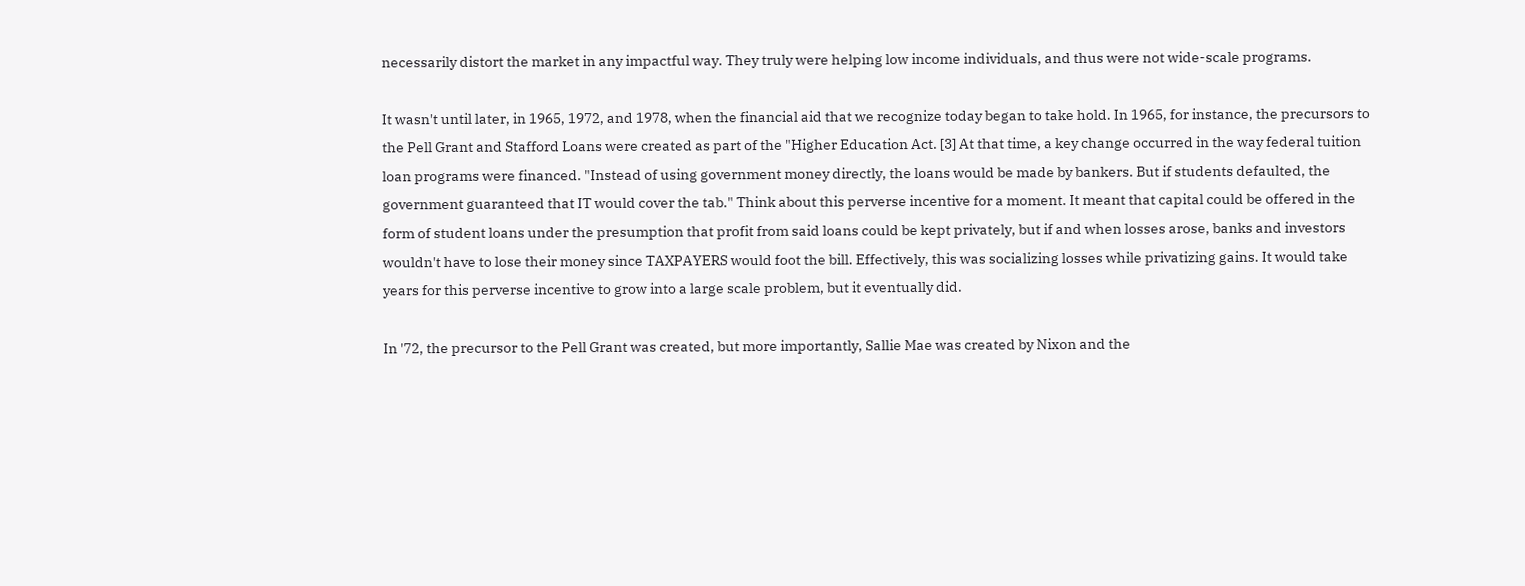necessarily distort the market in any impactful way. They truly were helping low income individuals, and thus were not wide-scale programs.

It wasn't until later, in 1965, 1972, and 1978, when the financial aid that we recognize today began to take hold. In 1965, for instance, the precursors to the Pell Grant and Stafford Loans were created as part of the "Higher Education Act. [3] At that time, a key change occurred in the way federal tuition loan programs were financed. "Instead of using government money directly, the loans would be made by bankers. But if students defaulted, the government guaranteed that IT would cover the tab." Think about this perverse incentive for a moment. It meant that capital could be offered in the form of student loans under the presumption that profit from said loans could be kept privately, but if and when losses arose, banks and investors wouldn't have to lose their money since TAXPAYERS would foot the bill. Effectively, this was socializing losses while privatizing gains. It would take years for this perverse incentive to grow into a large scale problem, but it eventually did.

In '72, the precursor to the Pell Grant was created, but more importantly, Sallie Mae was created by Nixon and the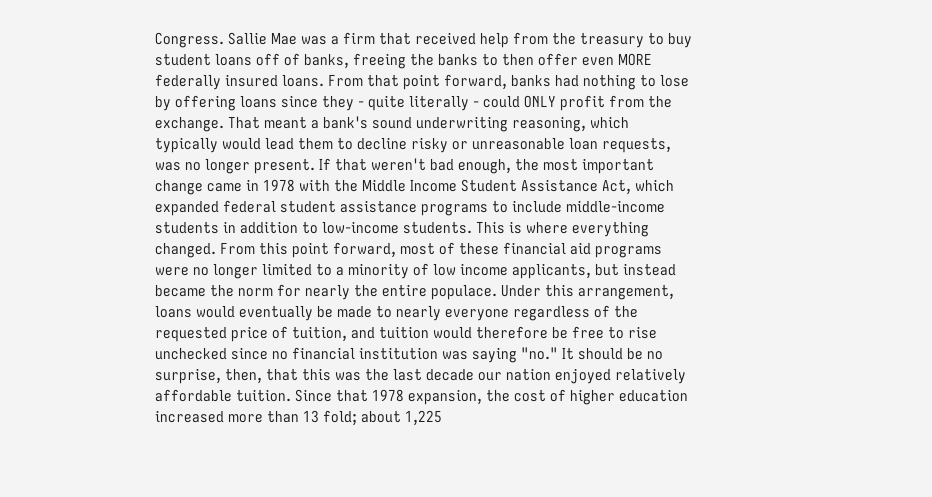Congress. Sallie Mae was a firm that received help from the treasury to buy student loans off of banks, freeing the banks to then offer even MORE federally insured loans. From that point forward, banks had nothing to lose by offering loans since they - quite literally - could ONLY profit from the exchange. That meant a bank's sound underwriting reasoning, which typically would lead them to decline risky or unreasonable loan requests, was no longer present. If that weren't bad enough, the most important change came in 1978 with the Middle Income Student Assistance Act, which expanded federal student assistance programs to include middle-income students in addition to low-income students. This is where everything changed. From this point forward, most of these financial aid programs were no longer limited to a minority of low income applicants, but instead became the norm for nearly the entire populace. Under this arrangement, loans would eventually be made to nearly everyone regardless of the requested price of tuition, and tuition would therefore be free to rise unchecked since no financial institution was saying "no." It should be no surprise, then, that this was the last decade our nation enjoyed relatively affordable tuition. Since that 1978 expansion, the cost of higher education increased more than 13 fold; about 1,225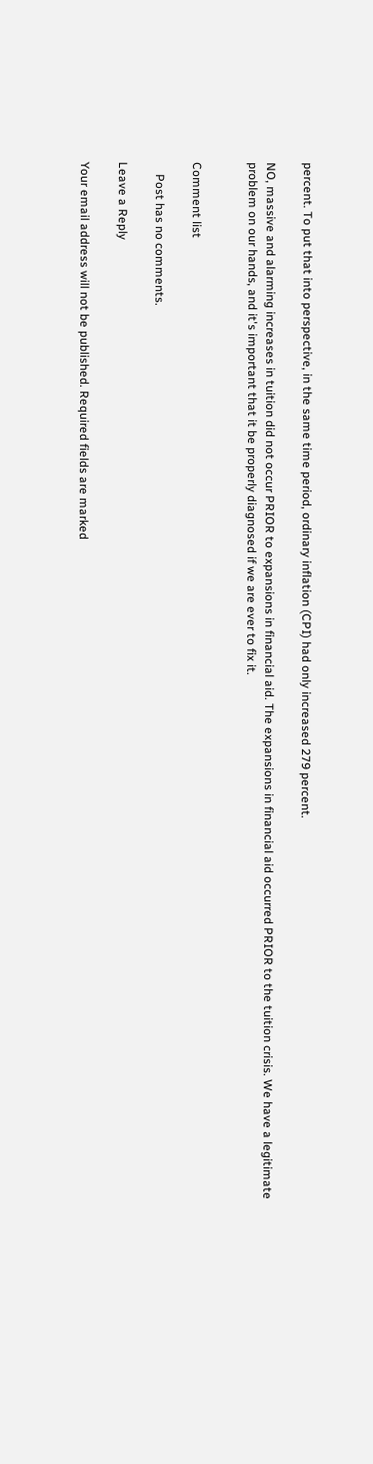percent. To put that into perspective, in the same time period, ordinary inflation (CPI) had only increased 279 percent.

NO, massive and alarming increases in tuition did not occur PRIOR to expansions in financial aid. The expansions in financial aid occurred PRIOR to the tuition crisis. We have a legitimate problem on our hands, and it's important that it be properly diagnosed if we are ever to fix it.


Comment list

    Post has no comments.

Leave a Reply

Your email address will not be published. Required fields are marked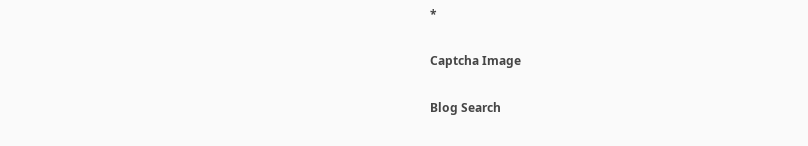*

Captcha Image

Blog Search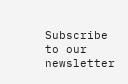Subscribe to our newsletter